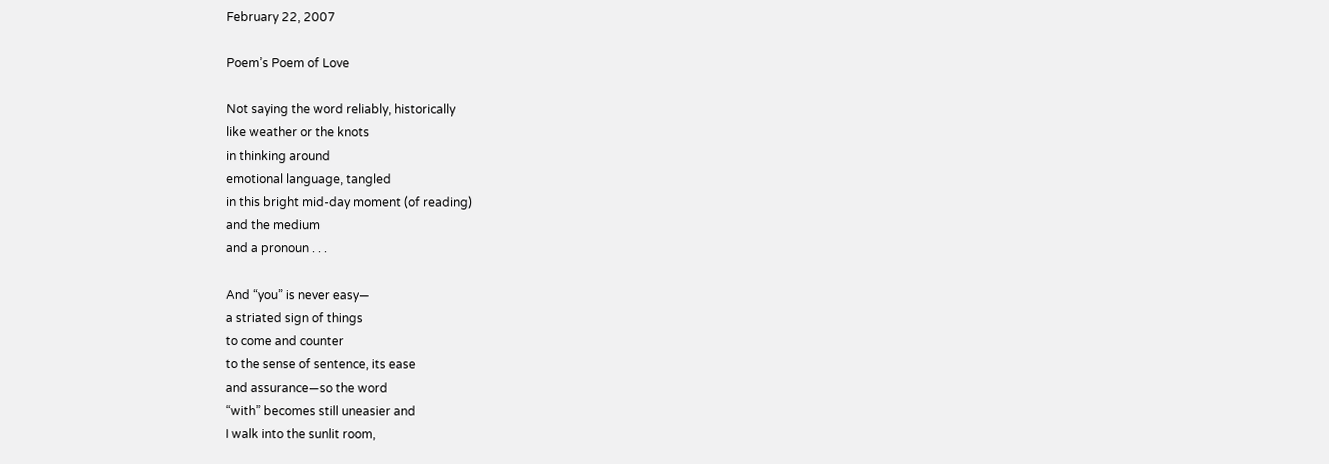February 22, 2007

Poem’s Poem of Love

Not saying the word reliably, historically
like weather or the knots
in thinking around
emotional language, tangled
in this bright mid-day moment (of reading)
and the medium
and a pronoun . . .

And “you” is never easy—
a striated sign of things
to come and counter
to the sense of sentence, its ease
and assurance—so the word
“with” becomes still uneasier and
I walk into the sunlit room,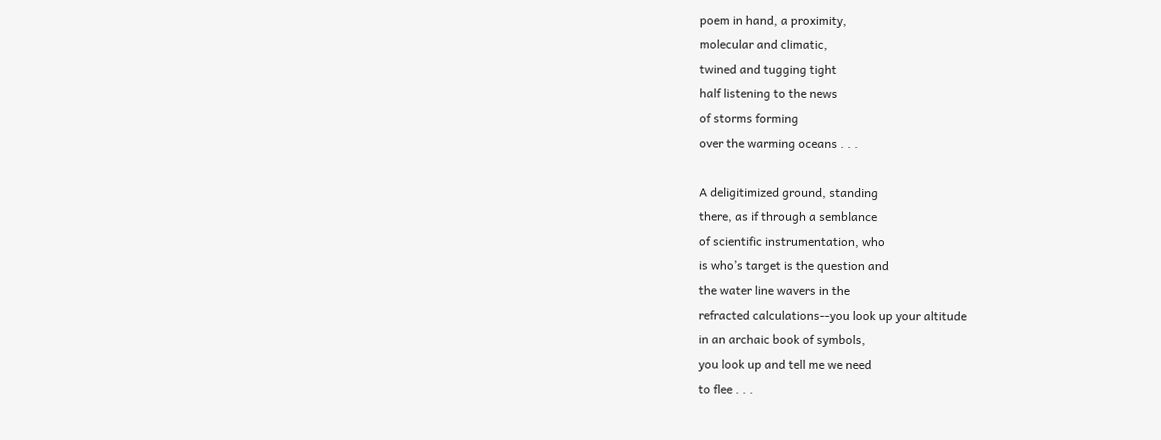poem in hand, a proximity,
molecular and climatic,
twined and tugging tight
half listening to the news
of storms forming
over the warming oceans . . .

A deligitimized ground, standing
there, as if through a semblance
of scientific instrumentation, who
is who’s target is the question and
the water line wavers in the
refracted calculations--you look up your altitude
in an archaic book of symbols,
you look up and tell me we need
to flee . . .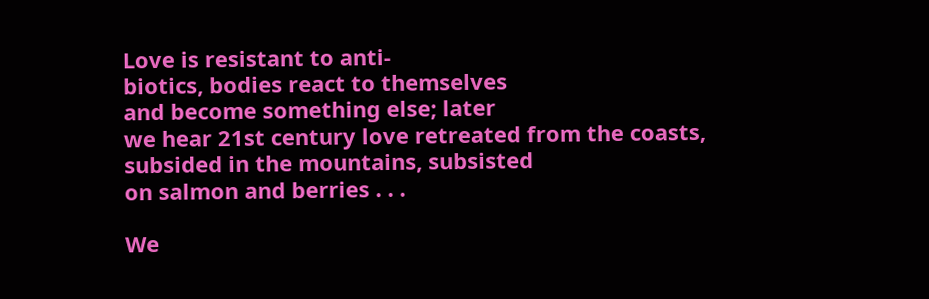Love is resistant to anti-
biotics, bodies react to themselves
and become something else; later
we hear 21st century love retreated from the coasts,
subsided in the mountains, subsisted
on salmon and berries . . .

We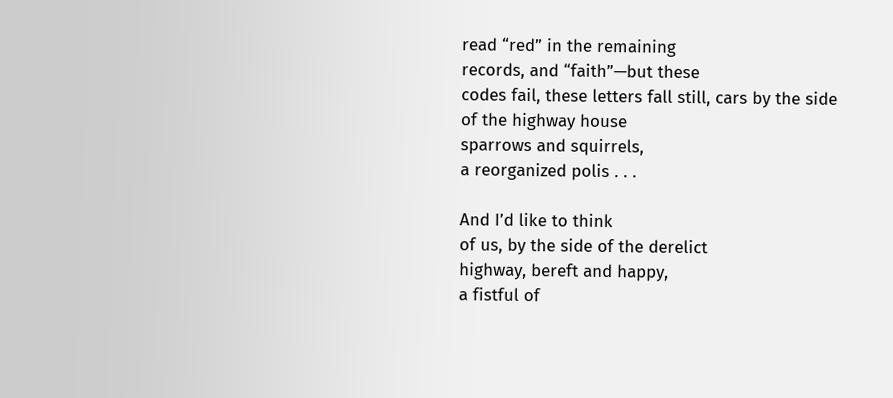read “red” in the remaining
records, and “faith”—but these
codes fail, these letters fall still, cars by the side
of the highway house
sparrows and squirrels,
a reorganized polis . . .

And I’d like to think
of us, by the side of the derelict
highway, bereft and happy,
a fistful of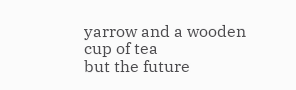yarrow and a wooden cup of tea
but the future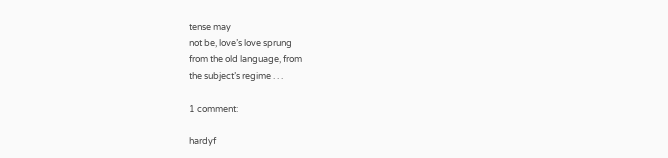tense may
not be, love’s love sprung
from the old language, from
the subject’s regime . . .

1 comment:

hardyf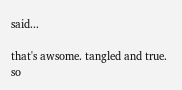said...

that's awsome. tangled and true. so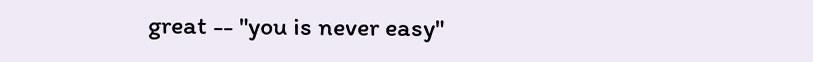great -- "you is never easy"